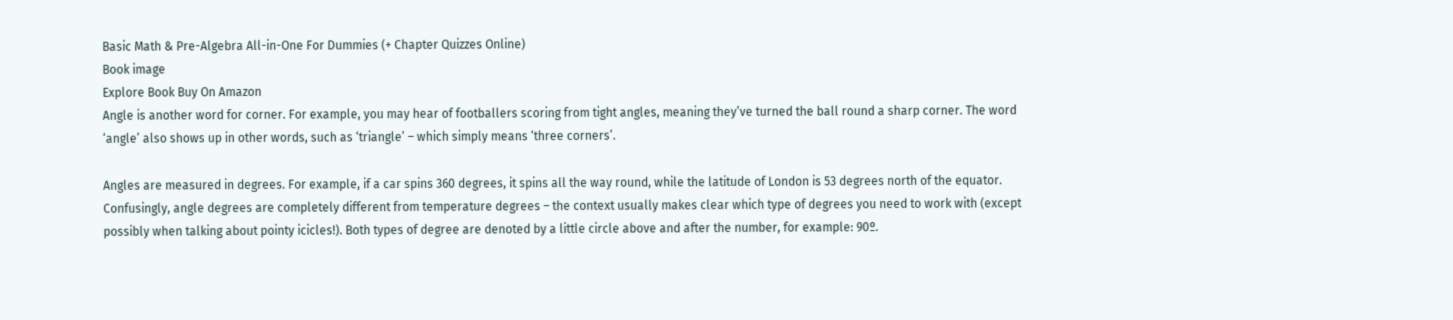Basic Math & Pre-Algebra All-in-One For Dummies (+ Chapter Quizzes Online)
Book image
Explore Book Buy On Amazon
Angle is another word for corner. For example, you may hear of footballers scoring from tight angles, meaning they’ve turned the ball round a sharp corner. The word ‘angle’ also shows up in other words, such as ‘triangle’ – which simply means ‘three corners’.

Angles are measured in degrees. For example, if a car spins 360 degrees, it spins all the way round, while the latitude of London is 53 degrees north of the equator. Confusingly, angle degrees are completely different from temperature degrees – the context usually makes clear which type of degrees you need to work with (except possibly when talking about pointy icicles!). Both types of degree are denoted by a little circle above and after the number, for example: 90º.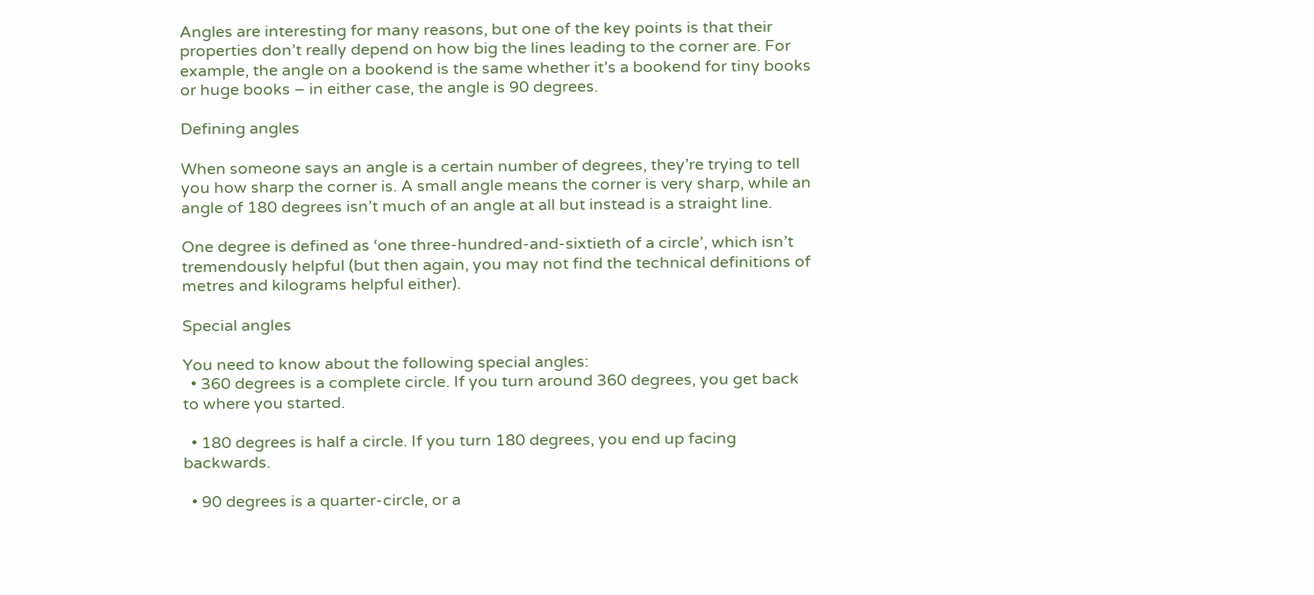Angles are interesting for many reasons, but one of the key points is that their properties don’t really depend on how big the lines leading to the corner are. For example, the angle on a bookend is the same whether it’s a bookend for tiny books or huge books – in either case, the angle is 90 degrees.

Defining angles

When someone says an angle is a certain number of degrees, they’re trying to tell you how sharp the corner is. A small angle means the corner is very sharp, while an angle of 180 degrees isn’t much of an angle at all but instead is a straight line.

One degree is defined as ‘one three-hundred-and-sixtieth of a circle’, which isn’t tremendously helpful (but then again, you may not find the technical definitions of metres and kilograms helpful either).

Special angles

You need to know about the following special angles:
  • 360 degrees is a complete circle. If you turn around 360 degrees, you get back to where you started.

  • 180 degrees is half a circle. If you turn 180 degrees, you end up facing backwards.

  • 90 degrees is a quarter-circle, or a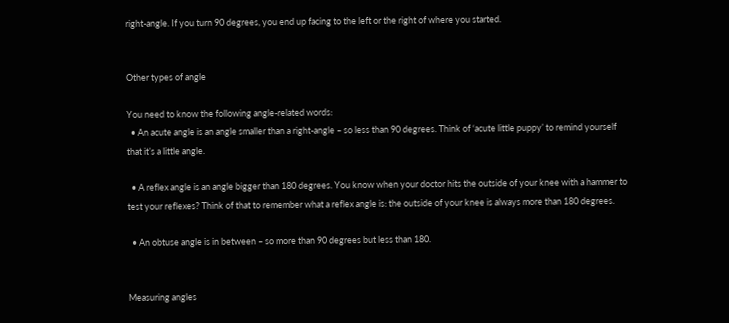right-angle. If you turn 90 degrees, you end up facing to the left or the right of where you started.


Other types of angle

You need to know the following angle-related words:
  • An acute angle is an angle smaller than a right-angle – so less than 90 degrees. Think of ‘acute little puppy’ to remind yourself that it’s a little angle.

  • A reflex angle is an angle bigger than 180 degrees. You know when your doctor hits the outside of your knee with a hammer to test your reflexes? Think of that to remember what a reflex angle is: the outside of your knee is always more than 180 degrees.

  • An obtuse angle is in between – so more than 90 degrees but less than 180.


Measuring angles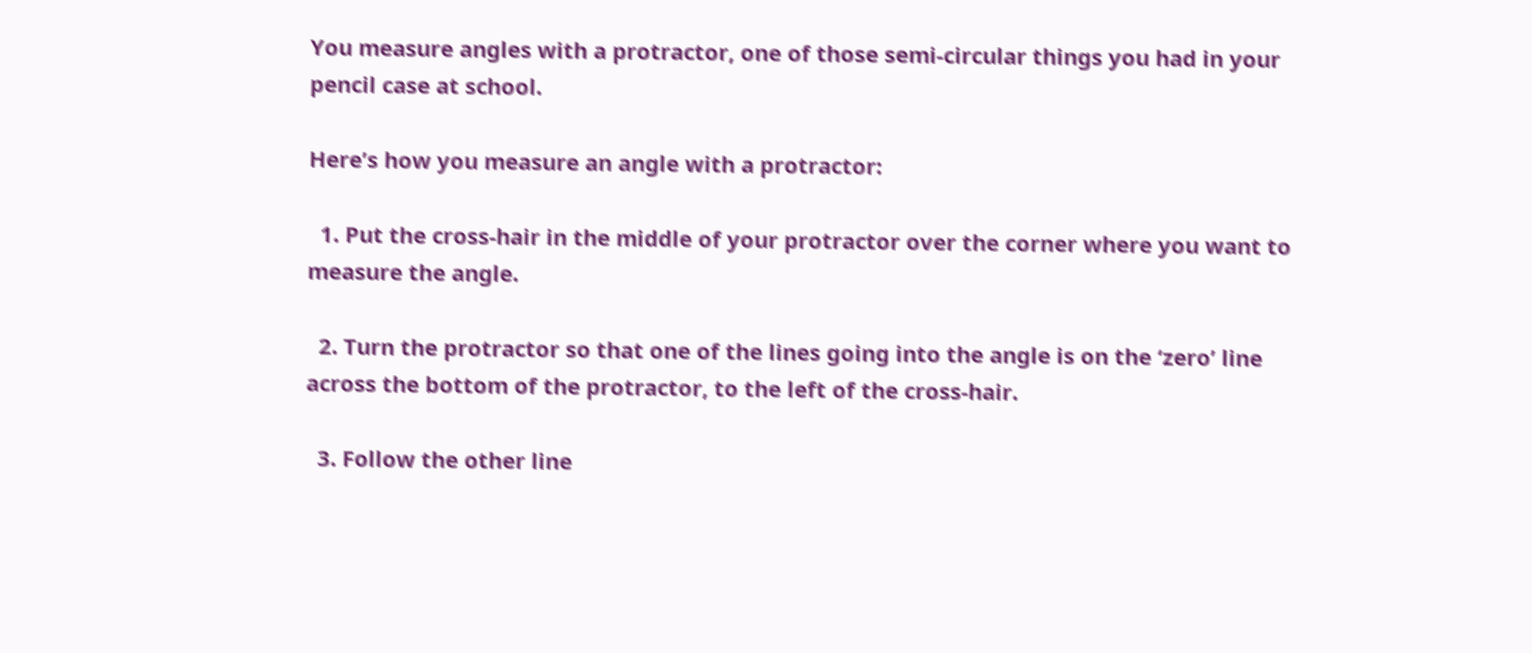You measure angles with a protractor, one of those semi-circular things you had in your pencil case at school.

Here’s how you measure an angle with a protractor:

  1. Put the cross-hair in the middle of your protractor over the corner where you want to measure the angle.

  2. Turn the protractor so that one of the lines going into the angle is on the ‘zero’ line across the bottom of the protractor, to the left of the cross-hair.

  3. Follow the other line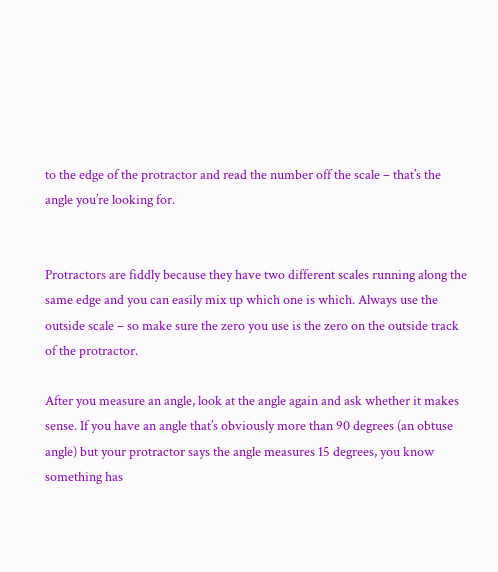to the edge of the protractor and read the number off the scale – that’s the angle you’re looking for.


Protractors are fiddly because they have two different scales running along the same edge and you can easily mix up which one is which. Always use the outside scale – so make sure the zero you use is the zero on the outside track of the protractor.

After you measure an angle, look at the angle again and ask whether it makes sense. If you have an angle that’s obviously more than 90 degrees (an obtuse angle) but your protractor says the angle measures 15 degrees, you know something has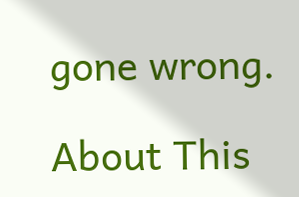gone wrong.

About This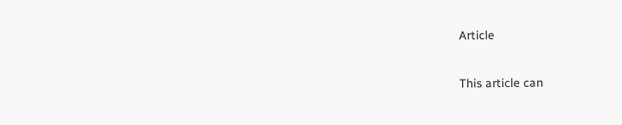Article

This article can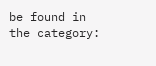be found in the category: